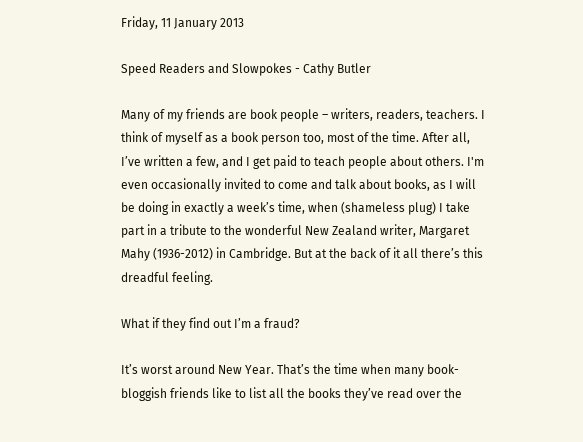Friday, 11 January 2013

Speed Readers and Slowpokes - Cathy Butler

Many of my friends are book people – writers, readers, teachers. I think of myself as a book person too, most of the time. After all, I’ve written a few, and I get paid to teach people about others. I'm even occasionally invited to come and talk about books, as I will be doing in exactly a week’s time, when (shameless plug) I take part in a tribute to the wonderful New Zealand writer, Margaret Mahy (1936-2012) in Cambridge. But at the back of it all there’s this dreadful feeling.

What if they find out I’m a fraud?

It’s worst around New Year. That’s the time when many book-bloggish friends like to list all the books they’ve read over the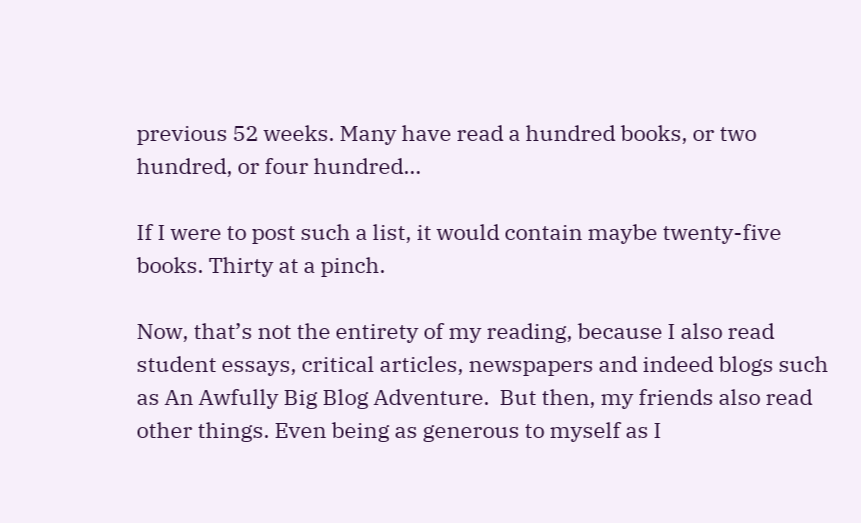previous 52 weeks. Many have read a hundred books, or two hundred, or four hundred…

If I were to post such a list, it would contain maybe twenty-five books. Thirty at a pinch.

Now, that’s not the entirety of my reading, because I also read student essays, critical articles, newspapers and indeed blogs such as An Awfully Big Blog Adventure.  But then, my friends also read other things. Even being as generous to myself as I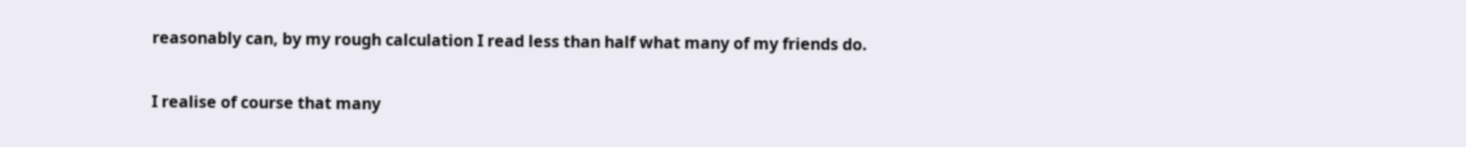reasonably can, by my rough calculation I read less than half what many of my friends do.

I realise of course that many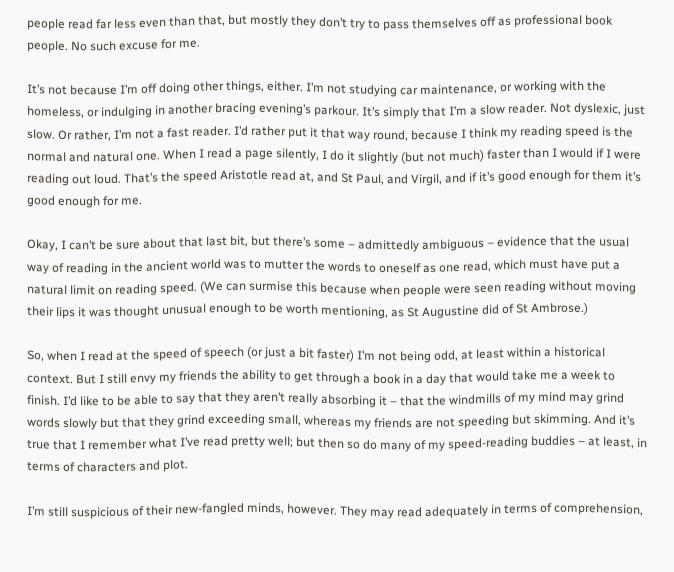people read far less even than that, but mostly they don’t try to pass themselves off as professional book people. No such excuse for me.

It’s not because I’m off doing other things, either. I’m not studying car maintenance, or working with the homeless, or indulging in another bracing evening’s parkour. It’s simply that I’m a slow reader. Not dyslexic, just slow. Or rather, I’m not a fast reader. I’d rather put it that way round, because I think my reading speed is the normal and natural one. When I read a page silently, I do it slightly (but not much) faster than I would if I were reading out loud. That’s the speed Aristotle read at, and St Paul, and Virgil, and if it’s good enough for them it’s good enough for me.

Okay, I can’t be sure about that last bit, but there’s some – admittedly ambiguous – evidence that the usual way of reading in the ancient world was to mutter the words to oneself as one read, which must have put a natural limit on reading speed. (We can surmise this because when people were seen reading without moving their lips it was thought unusual enough to be worth mentioning, as St Augustine did of St Ambrose.)

So, when I read at the speed of speech (or just a bit faster) I’m not being odd, at least within a historical context. But I still envy my friends the ability to get through a book in a day that would take me a week to finish. I’d like to be able to say that they aren’t really absorbing it – that the windmills of my mind may grind words slowly but that they grind exceeding small, whereas my friends are not speeding but skimming. And it’s true that I remember what I’ve read pretty well; but then so do many of my speed-reading buddies – at least, in terms of characters and plot.

I’m still suspicious of their new-fangled minds, however. They may read adequately in terms of comprehension,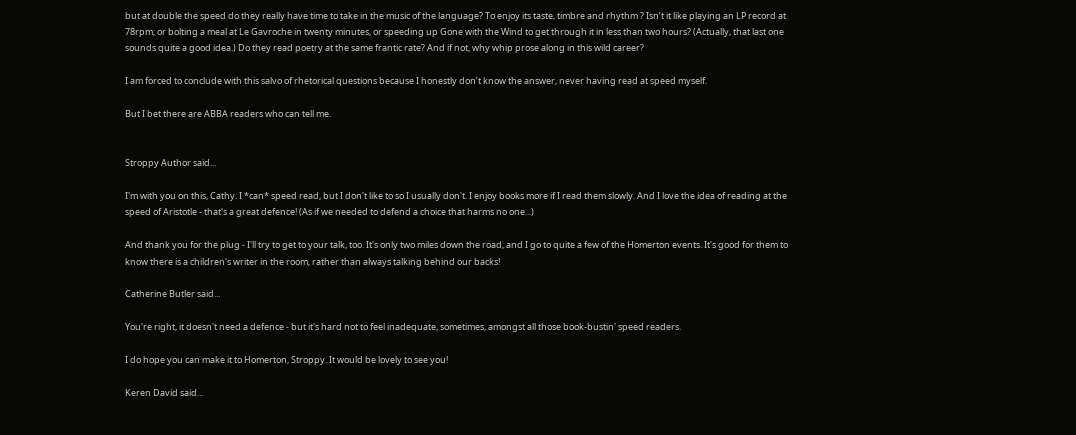but at double the speed do they really have time to take in the music of the language? To enjoy its taste, timbre and rhythm ? Isn’t it like playing an LP record at 78rpm; or bolting a meal at Le Gavroche in twenty minutes, or speeding up Gone with the Wind to get through it in less than two hours? (Actually, that last one sounds quite a good idea.) Do they read poetry at the same frantic rate? And if not, why whip prose along in this wild career?

I am forced to conclude with this salvo of rhetorical questions because I honestly don’t know the answer, never having read at speed myself.

But I bet there are ABBA readers who can tell me.


Stroppy Author said...

I'm with you on this, Cathy. I *can* speed read, but I don't like to so I usually don't. I enjoy books more if I read them slowly. And I love the idea of reading at the speed of Aristotle - that's a great defence! (As if we needed to defend a choice that harms no one...)

And thank you for the plug - I'll try to get to your talk, too. It's only two miles down the road, and I go to quite a few of the Homerton events. It's good for them to know there is a children's writer in the room, rather than always talking behind our backs!

Catherine Butler said...

You're right, it doesn't need a defence - but it's hard not to feel inadequate, sometimes, amongst all those book-bustin' speed readers.

I do hope you can make it to Homerton, Stroppy. It would be lovely to see you!

Keren David said...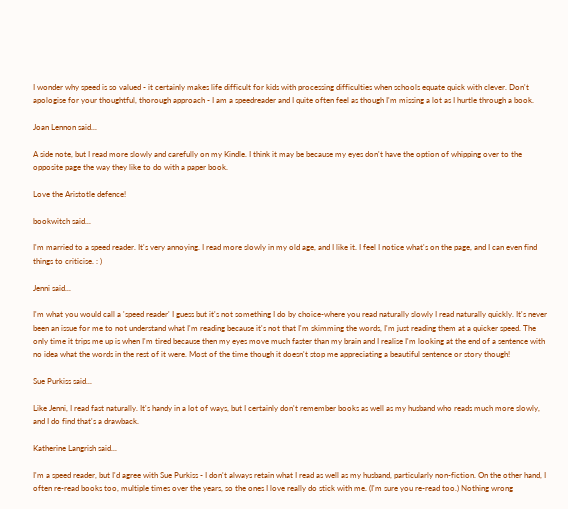I wonder why speed is so valued - it certainly makes life difficult for kids with processing difficulties when schools equate quick with clever. Don't apologise for your thoughtful, thorough approach - I am a speedreader and I quite often feel as though I'm missing a lot as I hurtle through a book.

Joan Lennon said...

A side note, but I read more slowly and carefully on my Kindle. I think it may be because my eyes don't have the option of whipping over to the opposite page the way they like to do with a paper book.

Love the Aristotle defence!

bookwitch said...

I'm married to a speed reader. It's very annoying. I read more slowly in my old age, and I like it. I feel I notice what's on the page, and I can even find things to criticise. : )

Jenni said...

I'm what you would call a 'speed reader' I guess but it's not something I do by choice-where you read naturally slowly I read naturally quickly. It's never been an issue for me to not understand what I'm reading because it's not that I'm skimming the words, I'm just reading them at a quicker speed. The only time it trips me up is when I'm tired because then my eyes move much faster than my brain and I realise I'm looking at the end of a sentence with no idea what the words in the rest of it were. Most of the time though it doesn't stop me appreciating a beautiful sentence or story though!

Sue Purkiss said...

Like Jenni, I read fast naturally. It's handy in a lot of ways, but I certainly don't remember books as well as my husband who reads much more slowly, and I do find that's a drawback.

Katherine Langrish said...

I'm a speed reader, but I'd agree with Sue Purkiss - I don't always retain what I read as well as my husband, particularly non-fiction. On the other hand, I often re-read books too, multiple times over the years, so the ones I love really do stick with me. (I'm sure you re-read too.) Nothing wrong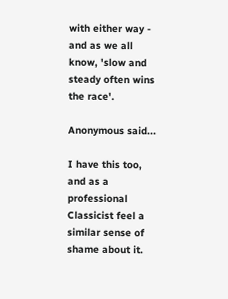with either way - and as we all know, 'slow and steady often wins the race'.

Anonymous said...

I have this too, and as a professional Classicist feel a similar sense of shame about it.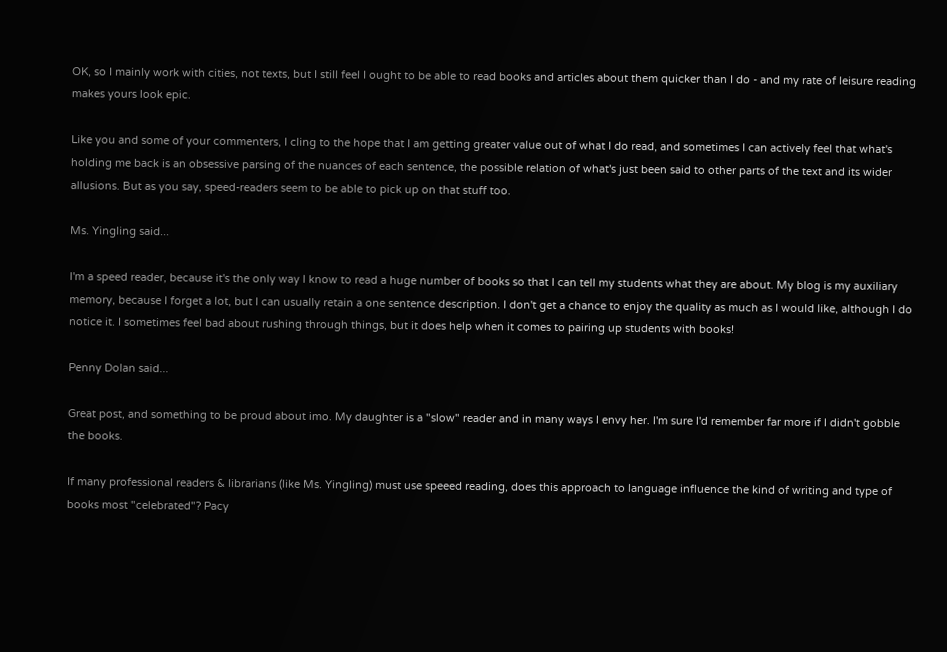OK, so I mainly work with cities, not texts, but I still feel I ought to be able to read books and articles about them quicker than I do - and my rate of leisure reading makes yours look epic.

Like you and some of your commenters, I cling to the hope that I am getting greater value out of what I do read, and sometimes I can actively feel that what's holding me back is an obsessive parsing of the nuances of each sentence, the possible relation of what's just been said to other parts of the text and its wider allusions. But as you say, speed-readers seem to be able to pick up on that stuff too.

Ms. Yingling said...

I'm a speed reader, because it's the only way I know to read a huge number of books so that I can tell my students what they are about. My blog is my auxiliary memory, because I forget a lot, but I can usually retain a one sentence description. I don't get a chance to enjoy the quality as much as I would like, although I do notice it. I sometimes feel bad about rushing through things, but it does help when it comes to pairing up students with books!

Penny Dolan said...

Great post, and something to be proud about imo. My daughter is a "slow" reader and in many ways I envy her. I'm sure I'd remember far more if I didn't gobble the books.

If many professional readers & librarians (like Ms. Yingling) must use speeed reading, does this approach to language influence the kind of writing and type of books most "celebrated"? Pacy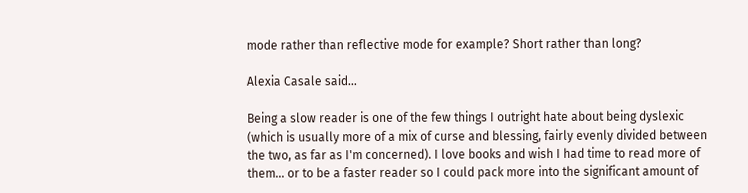mode rather than reflective mode for example? Short rather than long?

Alexia Casale said...

Being a slow reader is one of the few things I outright hate about being dyslexic (which is usually more of a mix of curse and blessing, fairly evenly divided between the two, as far as I'm concerned). I love books and wish I had time to read more of them... or to be a faster reader so I could pack more into the significant amount of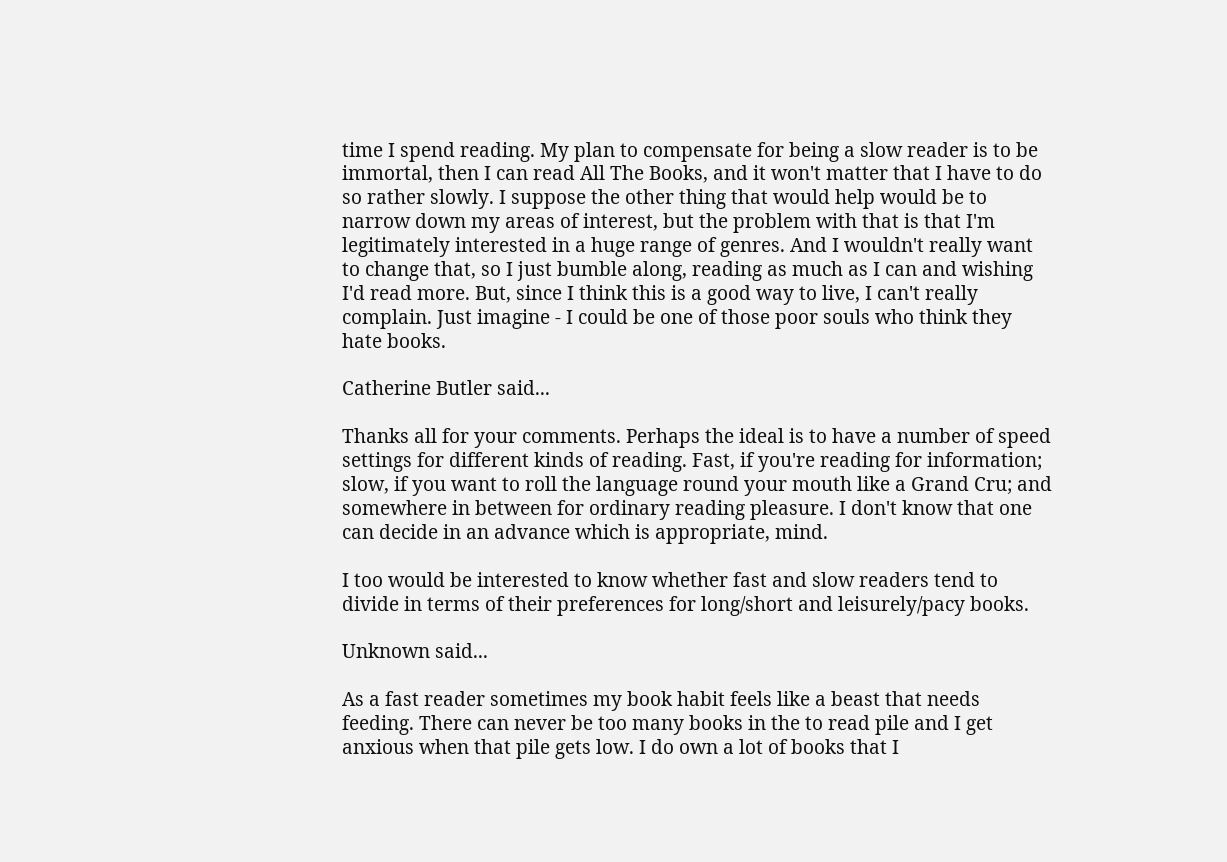time I spend reading. My plan to compensate for being a slow reader is to be immortal, then I can read All The Books, and it won't matter that I have to do so rather slowly. I suppose the other thing that would help would be to narrow down my areas of interest, but the problem with that is that I'm legitimately interested in a huge range of genres. And I wouldn't really want to change that, so I just bumble along, reading as much as I can and wishing I'd read more. But, since I think this is a good way to live, I can't really complain. Just imagine - I could be one of those poor souls who think they hate books.

Catherine Butler said...

Thanks all for your comments. Perhaps the ideal is to have a number of speed settings for different kinds of reading. Fast, if you're reading for information; slow, if you want to roll the language round your mouth like a Grand Cru; and somewhere in between for ordinary reading pleasure. I don't know that one can decide in an advance which is appropriate, mind.

I too would be interested to know whether fast and slow readers tend to divide in terms of their preferences for long/short and leisurely/pacy books.

Unknown said...

As a fast reader sometimes my book habit feels like a beast that needs feeding. There can never be too many books in the to read pile and I get anxious when that pile gets low. I do own a lot of books that I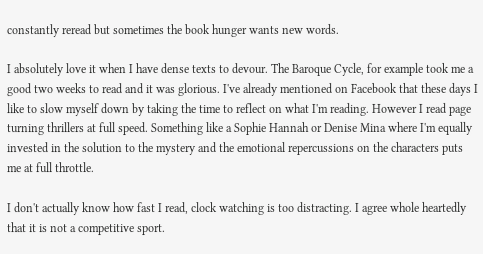constantly reread but sometimes the book hunger wants new words.

I absolutely love it when I have dense texts to devour. The Baroque Cycle, for example took me a good two weeks to read and it was glorious. I've already mentioned on Facebook that these days I like to slow myself down by taking the time to reflect on what I'm reading. However I read page turning thrillers at full speed. Something like a Sophie Hannah or Denise Mina where I'm equally invested in the solution to the mystery and the emotional repercussions on the characters puts me at full throttle.

I don't actually know how fast I read, clock watching is too distracting. I agree whole heartedly that it is not a competitive sport.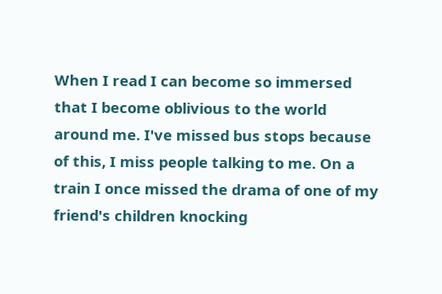When I read I can become so immersed that I become oblivious to the world around me. I've missed bus stops because of this, I miss people talking to me. On a train I once missed the drama of one of my friend's children knocking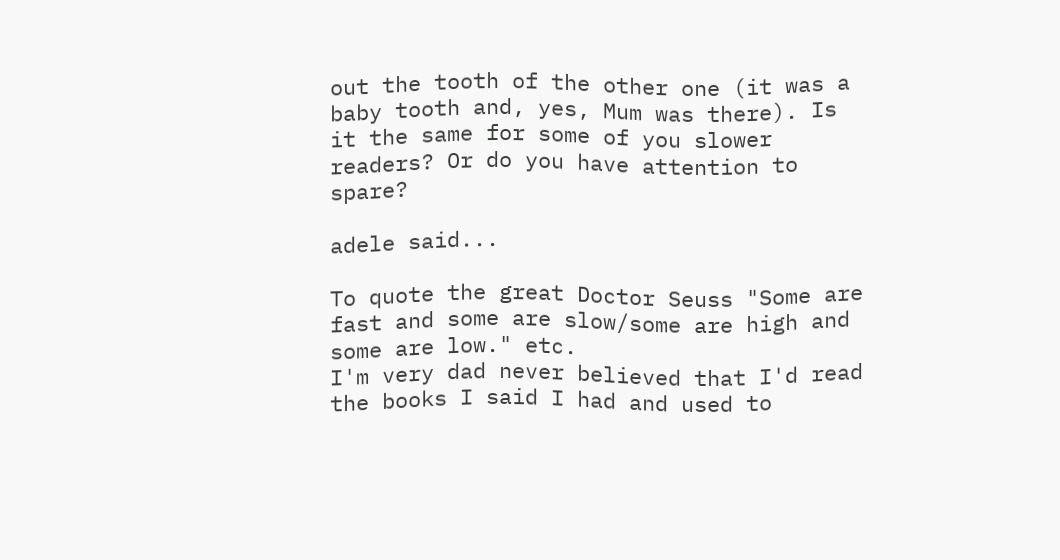out the tooth of the other one (it was a baby tooth and, yes, Mum was there). Is it the same for some of you slower readers? Or do you have attention to spare?

adele said...

To quote the great Doctor Seuss "Some are fast and some are slow/some are high and some are low." etc.
I'm very dad never believed that I'd read the books I said I had and used to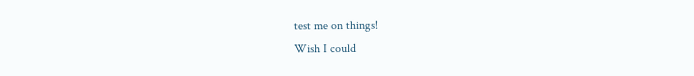test me on things!
Wish I could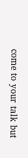come to your talk but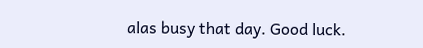alas busy that day. Good luck.